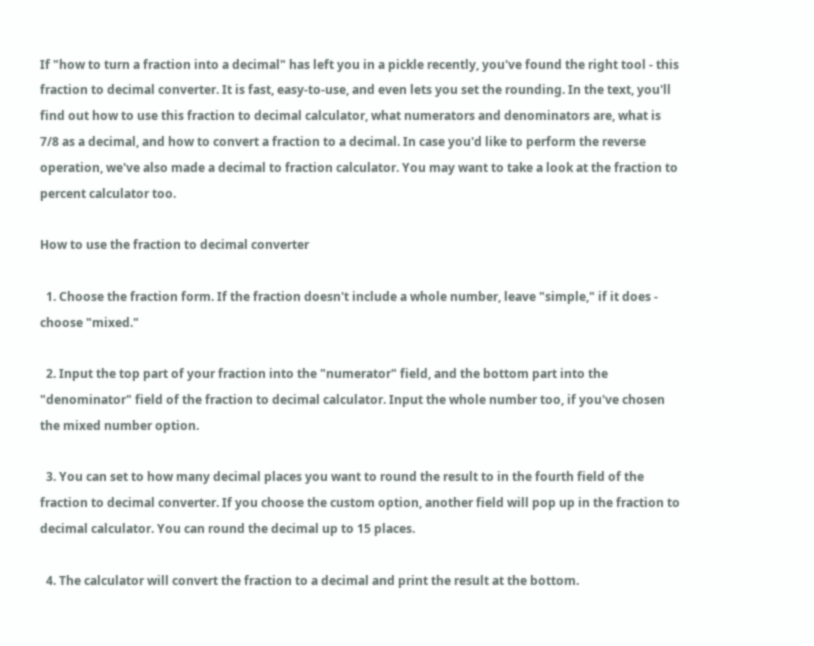If "how to turn a fraction into a decimal" has left you in a pickle recently, you've found the right tool - this fraction to decimal converter. It is fast, easy-to-use, and even lets you set the rounding. In the text, you'll find out how to use this fraction to decimal calculator, what numerators and denominators are, what is 7/8 as a decimal, and how to convert a fraction to a decimal. In case you'd like to perform the reverse operation, we've also made a decimal to fraction calculator. You may want to take a look at the fraction to percent calculator too.

How to use the fraction to decimal converter

  1. Choose the fraction form. If the fraction doesn't include a whole number, leave "simple," if it does - choose "mixed."

  2. Input the top part of your fraction into the "numerator" field, and the bottom part into the "denominator" field of the fraction to decimal calculator. Input the whole number too, if you've chosen the mixed number option.

  3. You can set to how many decimal places you want to round the result to in the fourth field of the fraction to decimal converter. If you choose the custom option, another field will pop up in the fraction to decimal calculator. You can round the decimal up to 15 places.

  4. The calculator will convert the fraction to a decimal and print the result at the bottom.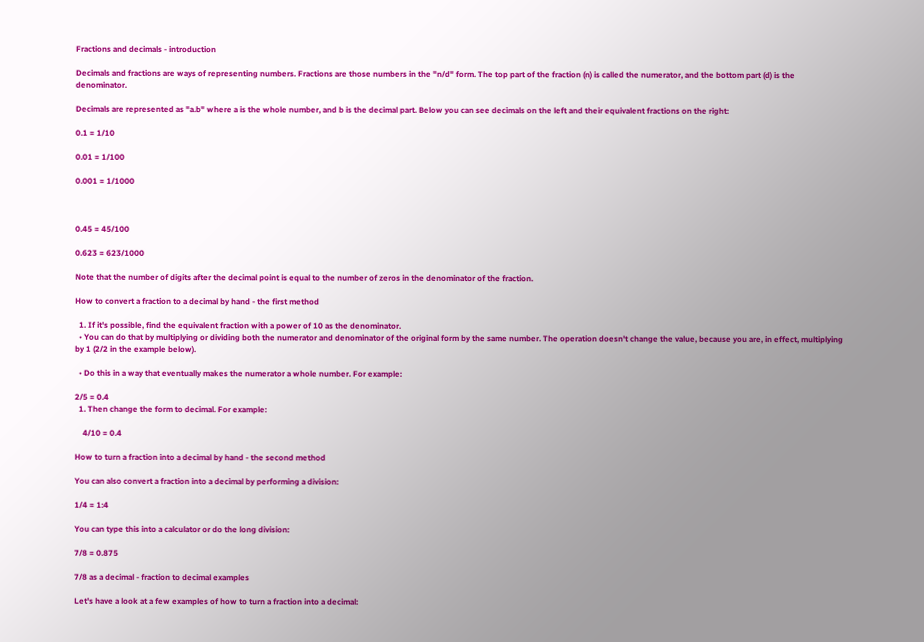Fractions and decimals - introduction

Decimals and fractions are ways of representing numbers. Fractions are those numbers in the "n/d" form. The top part of the fraction (n) is called the numerator, and the bottom part (d) is the denominator.

Decimals are represented as "a.b" where a is the whole number, and b is the decimal part. Below you can see decimals on the left and their equivalent fractions on the right:

0.1 = 1/10

0.01 = 1/100

0.001 = 1/1000



0.45 = 45/100

0.623 = 623/1000

Note that the number of digits after the decimal point is equal to the number of zeros in the denominator of the fraction.

How to convert a fraction to a decimal by hand - the first method

  1. If it's possible, find the equivalent fraction with a power of 10 as the denominator.
  • You can do that by multiplying or dividing both the numerator and denominator of the original form by the same number. The operation doesn't change the value, because you are, in effect, multiplying by 1 (2/2 in the example below).

  • Do this in a way that eventually makes the numerator a whole number. For example:

2/5 = 0.4
  1. Then change the form to decimal. For example:

    4/10 = 0.4

How to turn a fraction into a decimal by hand - the second method

You can also convert a fraction into a decimal by performing a division:

1/4 = 1:4

You can type this into a calculator or do the long division:

7/8 = 0.875

7/8 as a decimal - fraction to decimal examples

Let's have a look at a few examples of how to turn a fraction into a decimal: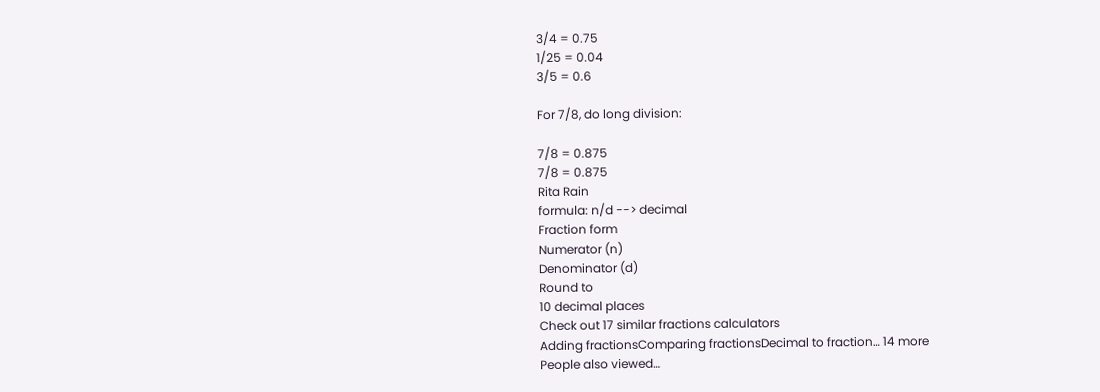3/4 = 0.75
1/25 = 0.04
3/5 = 0.6

For 7/8, do long division:

7/8 = 0.875
7/8 = 0.875
Rita Rain
formula: n/d --> decimal
Fraction form
Numerator (n)
Denominator (d)
Round to
10 decimal places
Check out 17 similar fractions calculators
Adding fractionsComparing fractionsDecimal to fraction… 14 more
People also viewed…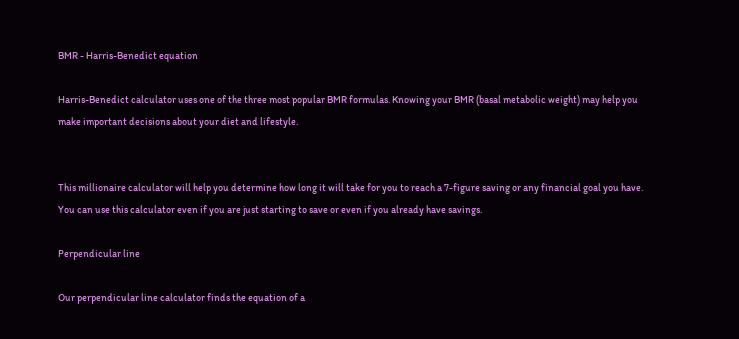BMR - Harris-Benedict equation

Harris-Benedict calculator uses one of the three most popular BMR formulas. Knowing your BMR (basal metabolic weight) may help you make important decisions about your diet and lifestyle.


This millionaire calculator will help you determine how long it will take for you to reach a 7-figure saving or any financial goal you have. You can use this calculator even if you are just starting to save or even if you already have savings.

Perpendicular line

Our perpendicular line calculator finds the equation of a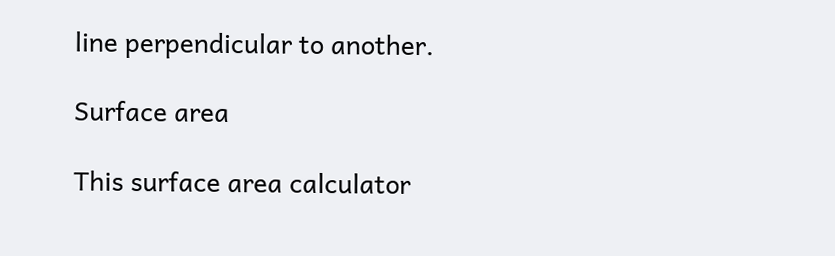line perpendicular to another.

Surface area

This surface area calculator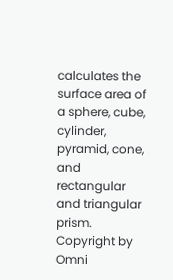calculates the surface area of a sphere, cube, cylinder, pyramid, cone, and rectangular and triangular prism.
Copyright by Omni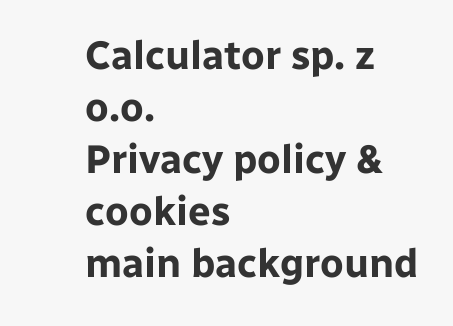Calculator sp. z o.o.
Privacy policy & cookies
main background